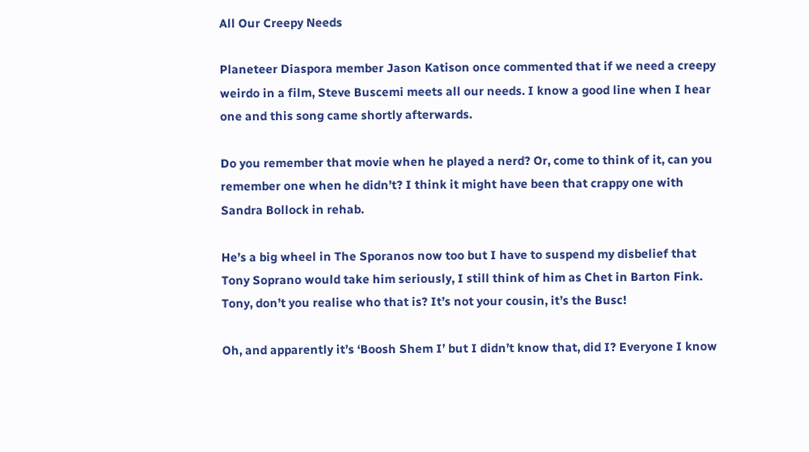All Our Creepy Needs

Planeteer Diaspora member Jason Katison once commented that if we need a creepy weirdo in a film, Steve Buscemi meets all our needs. I know a good line when I hear one and this song came shortly afterwards.

Do you remember that movie when he played a nerd? Or, come to think of it, can you remember one when he didn’t? I think it might have been that crappy one with Sandra Bollock in rehab.

He’s a big wheel in The Sporanos now too but I have to suspend my disbelief that Tony Soprano would take him seriously, I still think of him as Chet in Barton Fink. Tony, don’t you realise who that is? It’s not your cousin, it’s the Busc!

Oh, and apparently it’s ‘Boosh Shem I’ but I didn’t know that, did I? Everyone I know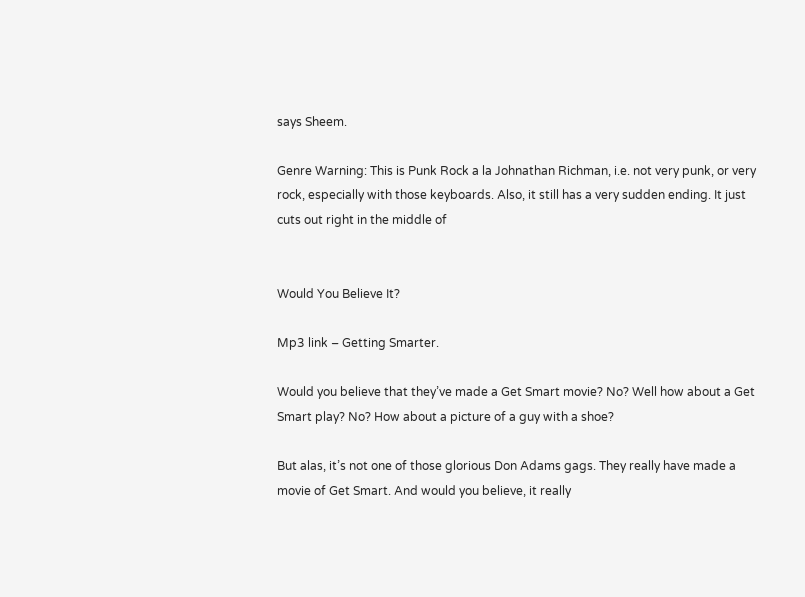says Sheem.

Genre Warning: This is Punk Rock a la Johnathan Richman, i.e. not very punk, or very rock, especially with those keyboards. Also, it still has a very sudden ending. It just cuts out right in the middle of


Would You Believe It?

Mp3 link – Getting Smarter.

Would you believe that they’ve made a Get Smart movie? No? Well how about a Get Smart play? No? How about a picture of a guy with a shoe?

But alas, it’s not one of those glorious Don Adams gags. They really have made a movie of Get Smart. And would you believe, it really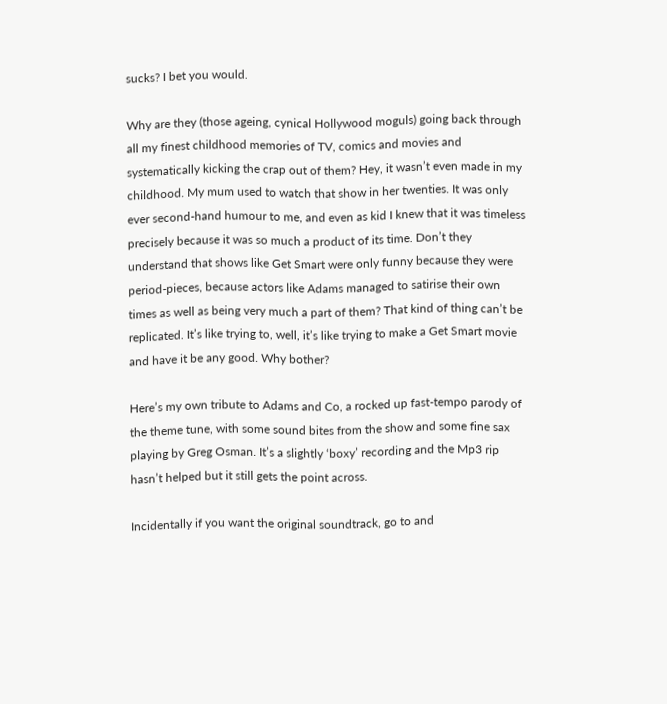sucks? I bet you would.

Why are they (those ageing, cynical Hollywood moguls) going back through all my finest childhood memories of TV, comics and movies and systematically kicking the crap out of them? Hey, it wasn’t even made in my childhood. My mum used to watch that show in her twenties. It was only ever second-hand humour to me, and even as kid I knew that it was timeless precisely because it was so much a product of its time. Don’t they understand that shows like Get Smart were only funny because they were period-pieces, because actors like Adams managed to satirise their own times as well as being very much a part of them? That kind of thing can’t be replicated. It’s like trying to, well, it’s like trying to make a Get Smart movie and have it be any good. Why bother?

Here’s my own tribute to Adams and Co, a rocked up fast-tempo parody of the theme tune, with some sound bites from the show and some fine sax playing by Greg Osman. It’s a slightly ‘boxy’ recording and the Mp3 rip hasn’t helped but it still gets the point across.

Incidentally if you want the original soundtrack, go to and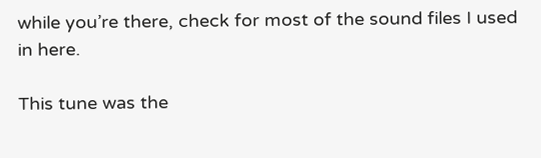while you’re there, check for most of the sound files I used in here.

This tune was the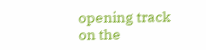opening track on the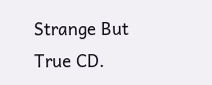Strange But True CD.